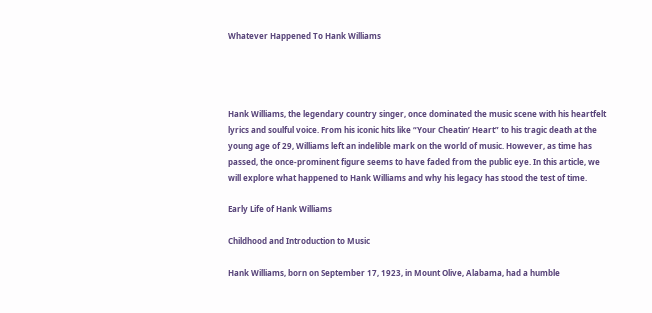Whatever Happened To Hank Williams




Hank Williams, the legendary country singer, once dominated the music scene with his heartfelt lyrics and soulful voice. From his iconic hits like “Your Cheatin’ Heart” to his tragic death at the young age of 29, Williams left an indelible mark on the world of music. However, as time has passed, the once-prominent figure seems to have faded from the public eye. In this article, we will explore what happened to Hank Williams and why his legacy has stood the test of time.

Early Life of Hank Williams

Childhood and Introduction to Music

Hank Williams, born on September 17, 1923, in Mount Olive, Alabama, had a humble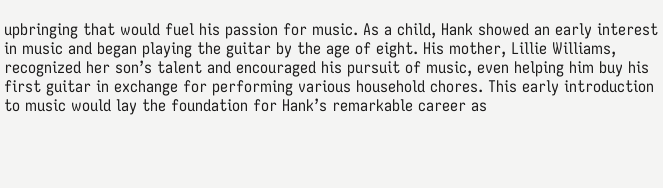upbringing that would fuel his passion for music. As a child, Hank showed an early interest in music and began playing the guitar by the age of eight. His mother, Lillie Williams, recognized her son’s talent and encouraged his pursuit of music, even helping him buy his first guitar in exchange for performing various household chores. This early introduction to music would lay the foundation for Hank’s remarkable career as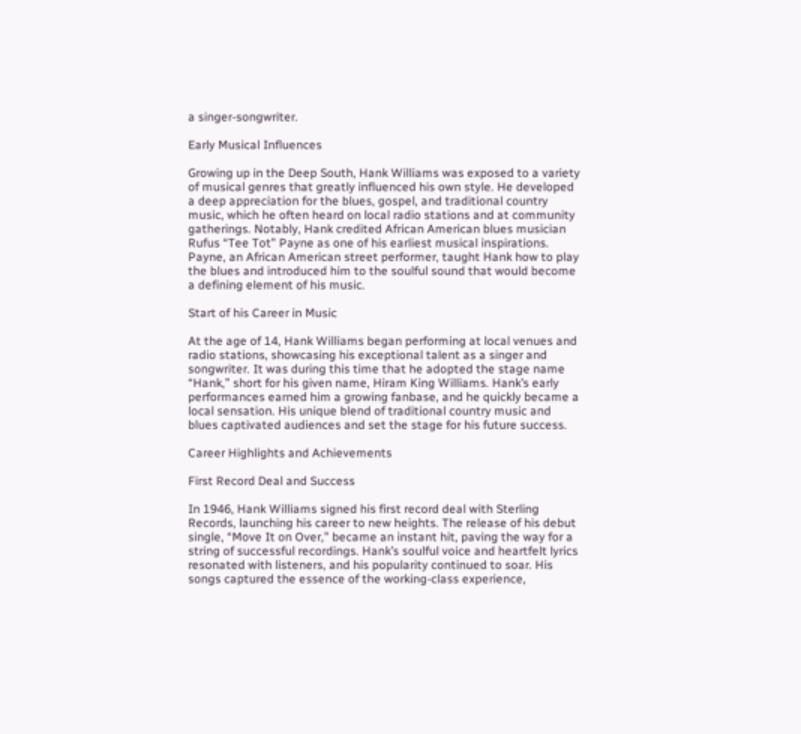a singer-songwriter.

Early Musical Influences

Growing up in the Deep South, Hank Williams was exposed to a variety of musical genres that greatly influenced his own style. He developed a deep appreciation for the blues, gospel, and traditional country music, which he often heard on local radio stations and at community gatherings. Notably, Hank credited African American blues musician Rufus “Tee Tot” Payne as one of his earliest musical inspirations. Payne, an African American street performer, taught Hank how to play the blues and introduced him to the soulful sound that would become a defining element of his music.

Start of his Career in Music

At the age of 14, Hank Williams began performing at local venues and radio stations, showcasing his exceptional talent as a singer and songwriter. It was during this time that he adopted the stage name “Hank,” short for his given name, Hiram King Williams. Hank’s early performances earned him a growing fanbase, and he quickly became a local sensation. His unique blend of traditional country music and blues captivated audiences and set the stage for his future success.

Career Highlights and Achievements

First Record Deal and Success

In 1946, Hank Williams signed his first record deal with Sterling Records, launching his career to new heights. The release of his debut single, “Move It on Over,” became an instant hit, paving the way for a string of successful recordings. Hank’s soulful voice and heartfelt lyrics resonated with listeners, and his popularity continued to soar. His songs captured the essence of the working-class experience,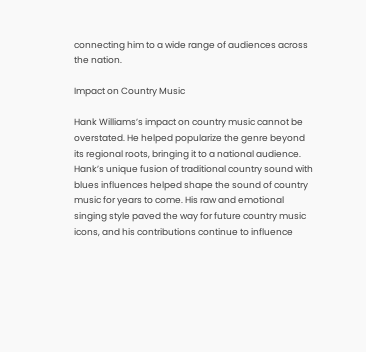connecting him to a wide range of audiences across the nation.

Impact on Country Music

Hank Williams’s impact on country music cannot be overstated. He helped popularize the genre beyond its regional roots, bringing it to a national audience. Hank’s unique fusion of traditional country sound with blues influences helped shape the sound of country music for years to come. His raw and emotional singing style paved the way for future country music icons, and his contributions continue to influence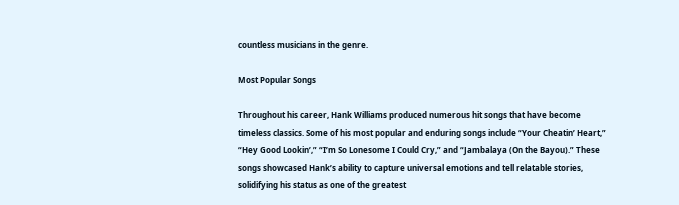countless musicians in the genre.

Most Popular Songs

Throughout his career, Hank Williams produced numerous hit songs that have become timeless classics. Some of his most popular and enduring songs include “Your Cheatin’ Heart,” “Hey Good Lookin’,” “I’m So Lonesome I Could Cry,” and “Jambalaya (On the Bayou).” These songs showcased Hank’s ability to capture universal emotions and tell relatable stories, solidifying his status as one of the greatest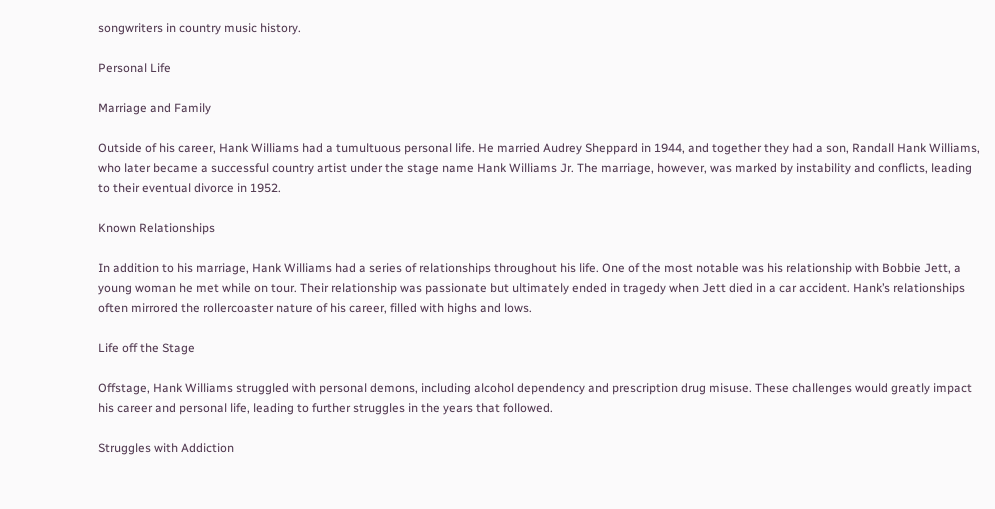songwriters in country music history.

Personal Life

Marriage and Family

Outside of his career, Hank Williams had a tumultuous personal life. He married Audrey Sheppard in 1944, and together they had a son, Randall Hank Williams, who later became a successful country artist under the stage name Hank Williams Jr. The marriage, however, was marked by instability and conflicts, leading to their eventual divorce in 1952.

Known Relationships

In addition to his marriage, Hank Williams had a series of relationships throughout his life. One of the most notable was his relationship with Bobbie Jett, a young woman he met while on tour. Their relationship was passionate but ultimately ended in tragedy when Jett died in a car accident. Hank’s relationships often mirrored the rollercoaster nature of his career, filled with highs and lows.

Life off the Stage

Offstage, Hank Williams struggled with personal demons, including alcohol dependency and prescription drug misuse. These challenges would greatly impact his career and personal life, leading to further struggles in the years that followed.

Struggles with Addiction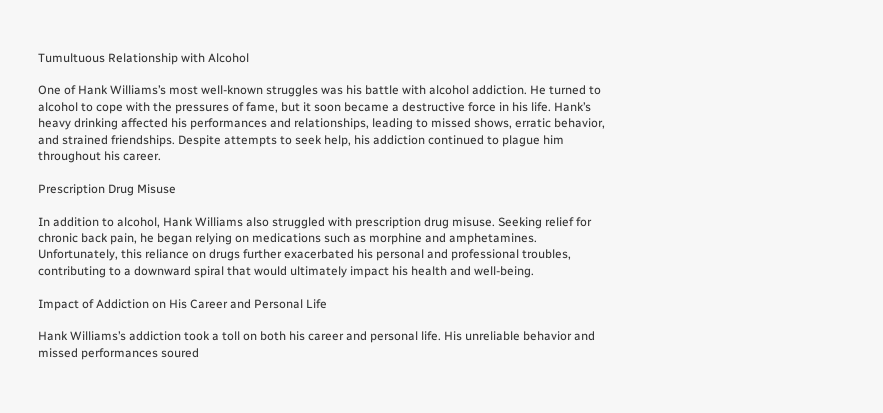Tumultuous Relationship with Alcohol

One of Hank Williams’s most well-known struggles was his battle with alcohol addiction. He turned to alcohol to cope with the pressures of fame, but it soon became a destructive force in his life. Hank’s heavy drinking affected his performances and relationships, leading to missed shows, erratic behavior, and strained friendships. Despite attempts to seek help, his addiction continued to plague him throughout his career.

Prescription Drug Misuse

In addition to alcohol, Hank Williams also struggled with prescription drug misuse. Seeking relief for chronic back pain, he began relying on medications such as morphine and amphetamines. Unfortunately, this reliance on drugs further exacerbated his personal and professional troubles, contributing to a downward spiral that would ultimately impact his health and well-being.

Impact of Addiction on His Career and Personal Life

Hank Williams’s addiction took a toll on both his career and personal life. His unreliable behavior and missed performances soured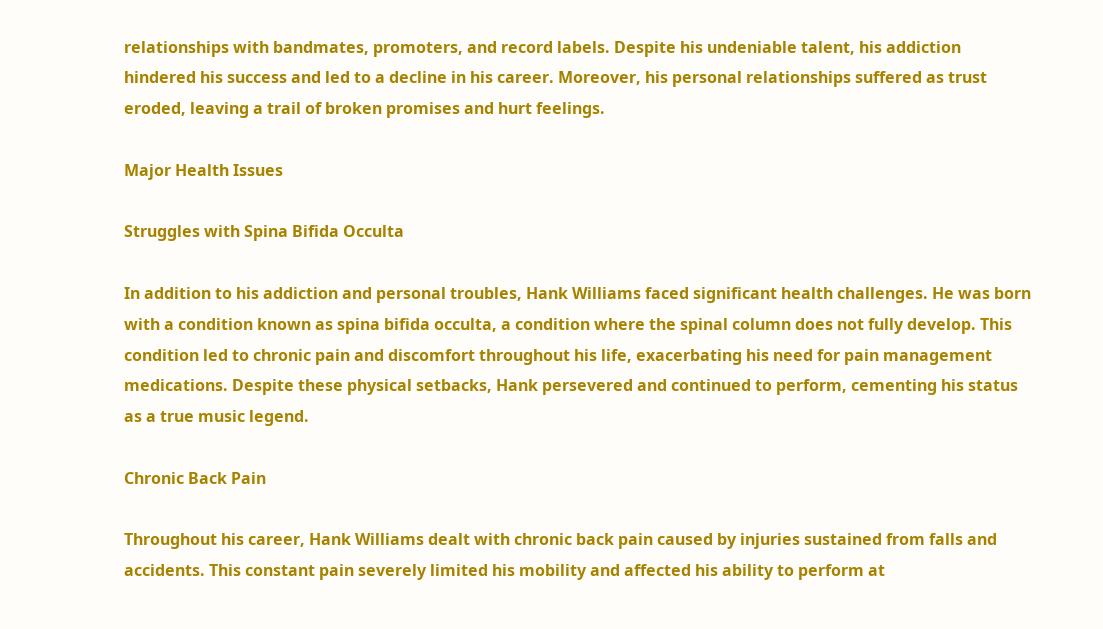relationships with bandmates, promoters, and record labels. Despite his undeniable talent, his addiction hindered his success and led to a decline in his career. Moreover, his personal relationships suffered as trust eroded, leaving a trail of broken promises and hurt feelings.

Major Health Issues

Struggles with Spina Bifida Occulta

In addition to his addiction and personal troubles, Hank Williams faced significant health challenges. He was born with a condition known as spina bifida occulta, a condition where the spinal column does not fully develop. This condition led to chronic pain and discomfort throughout his life, exacerbating his need for pain management medications. Despite these physical setbacks, Hank persevered and continued to perform, cementing his status as a true music legend.

Chronic Back Pain

Throughout his career, Hank Williams dealt with chronic back pain caused by injuries sustained from falls and accidents. This constant pain severely limited his mobility and affected his ability to perform at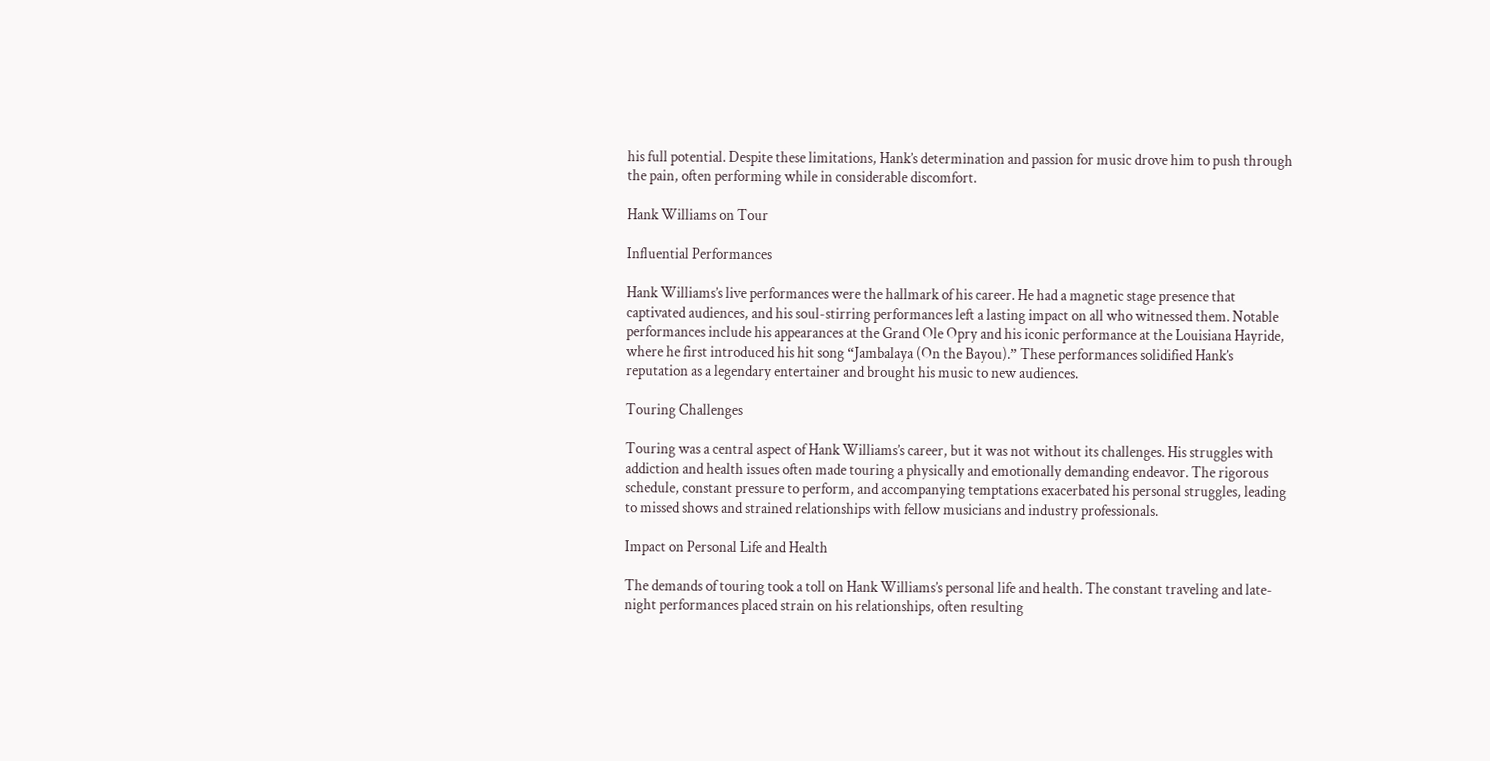his full potential. Despite these limitations, Hank’s determination and passion for music drove him to push through the pain, often performing while in considerable discomfort.

Hank Williams on Tour

Influential Performances

Hank Williams’s live performances were the hallmark of his career. He had a magnetic stage presence that captivated audiences, and his soul-stirring performances left a lasting impact on all who witnessed them. Notable performances include his appearances at the Grand Ole Opry and his iconic performance at the Louisiana Hayride, where he first introduced his hit song “Jambalaya (On the Bayou).” These performances solidified Hank’s reputation as a legendary entertainer and brought his music to new audiences.

Touring Challenges

Touring was a central aspect of Hank Williams’s career, but it was not without its challenges. His struggles with addiction and health issues often made touring a physically and emotionally demanding endeavor. The rigorous schedule, constant pressure to perform, and accompanying temptations exacerbated his personal struggles, leading to missed shows and strained relationships with fellow musicians and industry professionals.

Impact on Personal Life and Health

The demands of touring took a toll on Hank Williams’s personal life and health. The constant traveling and late-night performances placed strain on his relationships, often resulting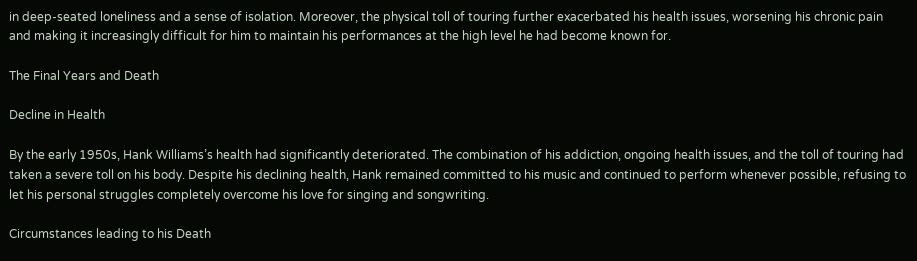in deep-seated loneliness and a sense of isolation. Moreover, the physical toll of touring further exacerbated his health issues, worsening his chronic pain and making it increasingly difficult for him to maintain his performances at the high level he had become known for.

The Final Years and Death

Decline in Health

By the early 1950s, Hank Williams’s health had significantly deteriorated. The combination of his addiction, ongoing health issues, and the toll of touring had taken a severe toll on his body. Despite his declining health, Hank remained committed to his music and continued to perform whenever possible, refusing to let his personal struggles completely overcome his love for singing and songwriting.

Circumstances leading to his Death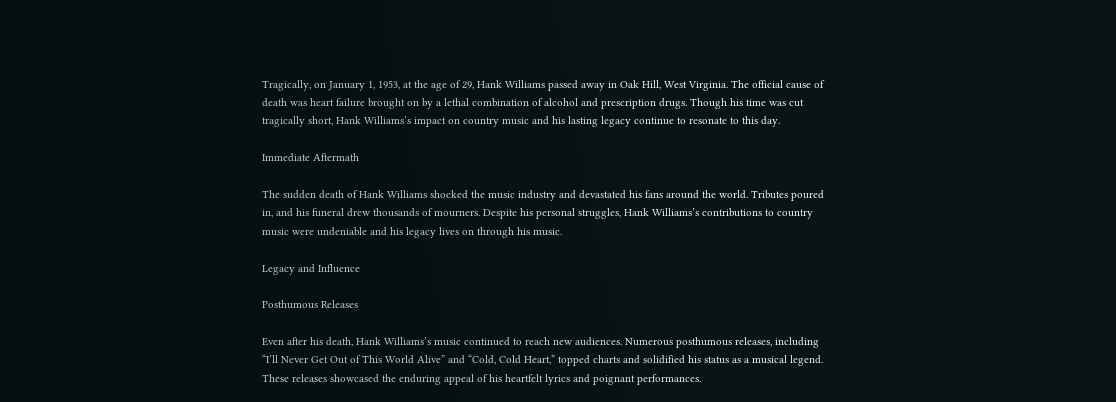Tragically, on January 1, 1953, at the age of 29, Hank Williams passed away in Oak Hill, West Virginia. The official cause of death was heart failure brought on by a lethal combination of alcohol and prescription drugs. Though his time was cut tragically short, Hank Williams’s impact on country music and his lasting legacy continue to resonate to this day.

Immediate Aftermath

The sudden death of Hank Williams shocked the music industry and devastated his fans around the world. Tributes poured in, and his funeral drew thousands of mourners. Despite his personal struggles, Hank Williams’s contributions to country music were undeniable and his legacy lives on through his music.

Legacy and Influence

Posthumous Releases

Even after his death, Hank Williams’s music continued to reach new audiences. Numerous posthumous releases, including “I’ll Never Get Out of This World Alive” and “Cold, Cold Heart,” topped charts and solidified his status as a musical legend. These releases showcased the enduring appeal of his heartfelt lyrics and poignant performances.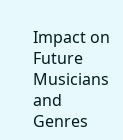Impact on Future Musicians and Genres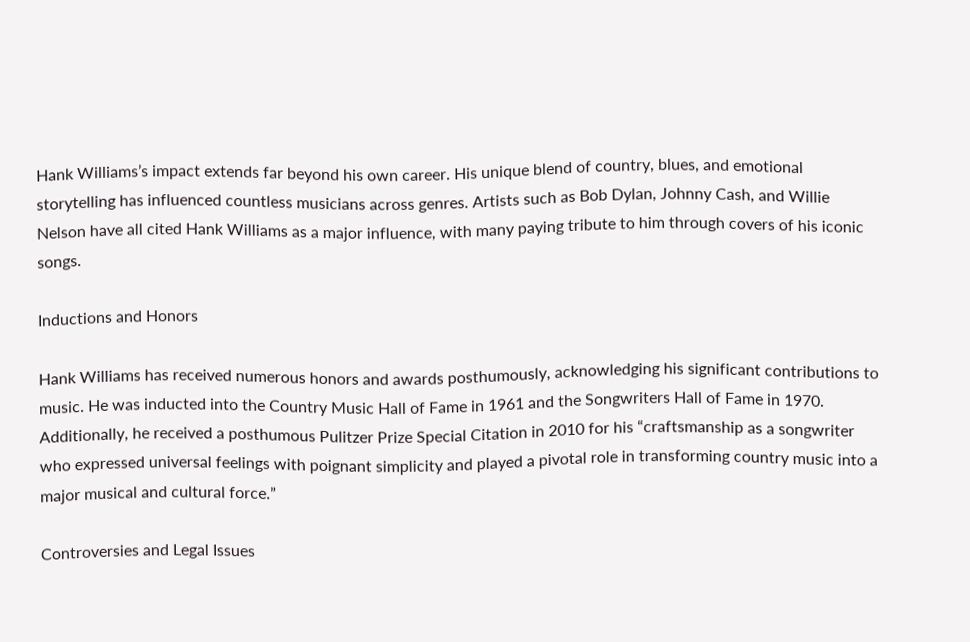Hank Williams’s impact extends far beyond his own career. His unique blend of country, blues, and emotional storytelling has influenced countless musicians across genres. Artists such as Bob Dylan, Johnny Cash, and Willie Nelson have all cited Hank Williams as a major influence, with many paying tribute to him through covers of his iconic songs.

Inductions and Honors

Hank Williams has received numerous honors and awards posthumously, acknowledging his significant contributions to music. He was inducted into the Country Music Hall of Fame in 1961 and the Songwriters Hall of Fame in 1970. Additionally, he received a posthumous Pulitzer Prize Special Citation in 2010 for his “craftsmanship as a songwriter who expressed universal feelings with poignant simplicity and played a pivotal role in transforming country music into a major musical and cultural force.”

Controversies and Legal Issues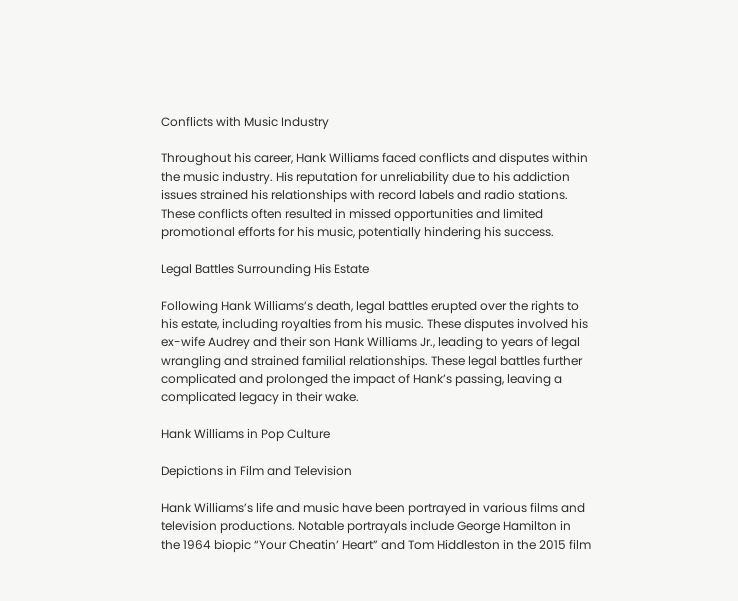Conflicts with Music Industry

Throughout his career, Hank Williams faced conflicts and disputes within the music industry. His reputation for unreliability due to his addiction issues strained his relationships with record labels and radio stations. These conflicts often resulted in missed opportunities and limited promotional efforts for his music, potentially hindering his success.

Legal Battles Surrounding His Estate

Following Hank Williams’s death, legal battles erupted over the rights to his estate, including royalties from his music. These disputes involved his ex-wife Audrey and their son Hank Williams Jr., leading to years of legal wrangling and strained familial relationships. These legal battles further complicated and prolonged the impact of Hank’s passing, leaving a complicated legacy in their wake.

Hank Williams in Pop Culture

Depictions in Film and Television

Hank Williams’s life and music have been portrayed in various films and television productions. Notable portrayals include George Hamilton in the 1964 biopic “Your Cheatin’ Heart” and Tom Hiddleston in the 2015 film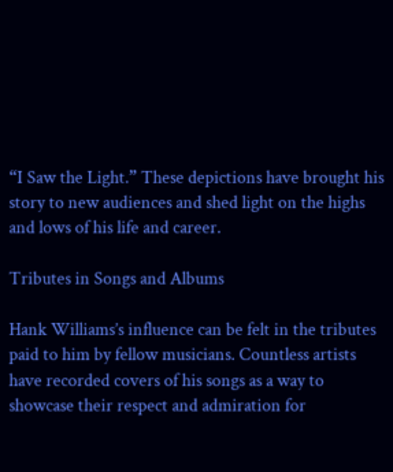“I Saw the Light.” These depictions have brought his story to new audiences and shed light on the highs and lows of his life and career.

Tributes in Songs and Albums

Hank Williams’s influence can be felt in the tributes paid to him by fellow musicians. Countless artists have recorded covers of his songs as a way to showcase their respect and admiration for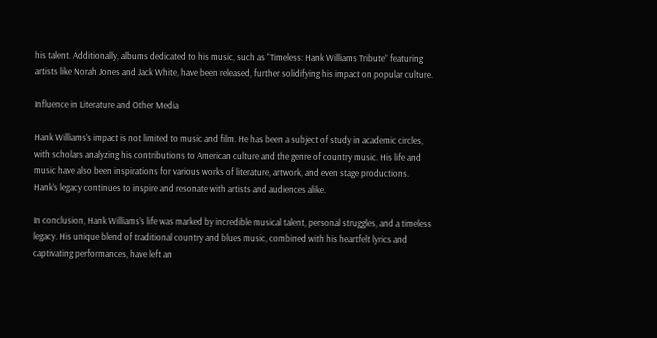his talent. Additionally, albums dedicated to his music, such as “Timeless: Hank Williams Tribute” featuring artists like Norah Jones and Jack White, have been released, further solidifying his impact on popular culture.

Influence in Literature and Other Media

Hank Williams’s impact is not limited to music and film. He has been a subject of study in academic circles, with scholars analyzing his contributions to American culture and the genre of country music. His life and music have also been inspirations for various works of literature, artwork, and even stage productions. Hank’s legacy continues to inspire and resonate with artists and audiences alike.

In conclusion, Hank Williams’s life was marked by incredible musical talent, personal struggles, and a timeless legacy. His unique blend of traditional country and blues music, combined with his heartfelt lyrics and captivating performances, have left an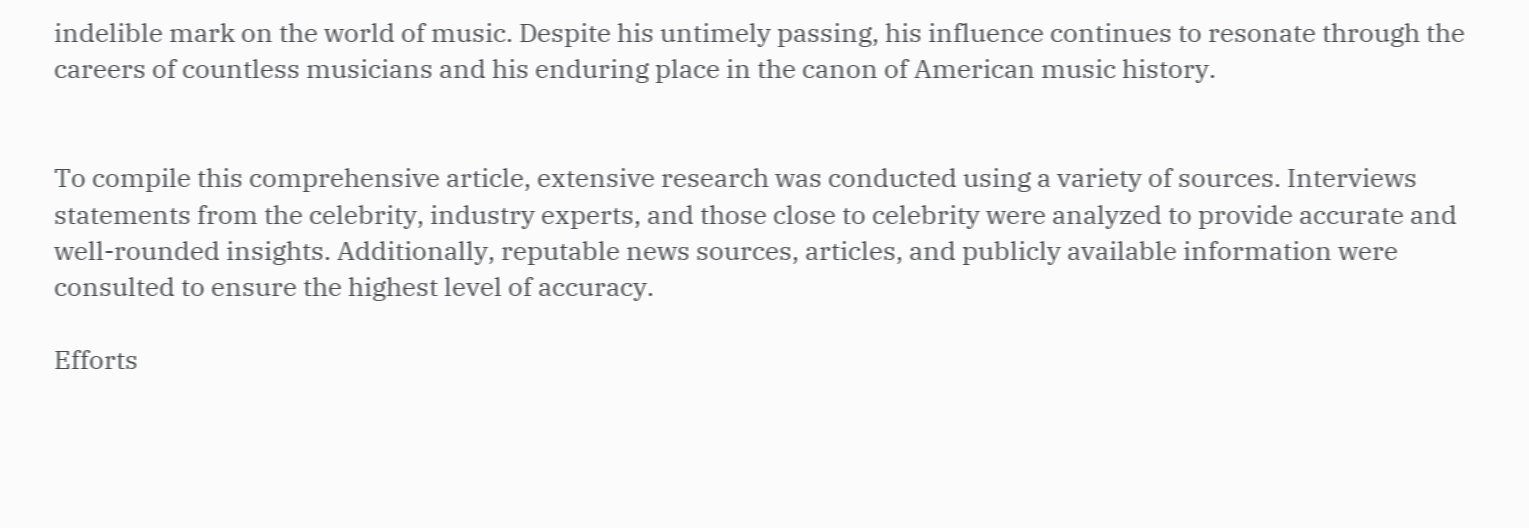indelible mark on the world of music. Despite his untimely passing, his influence continues to resonate through the careers of countless musicians and his enduring place in the canon of American music history.


To compile this comprehensive article, extensive research was conducted using a variety of sources. Interviews statements from the celebrity, industry experts, and those close to celebrity were analyzed to provide accurate and well-rounded insights. Additionally, reputable news sources, articles, and publicly available information were consulted to ensure the highest level of accuracy.

Efforts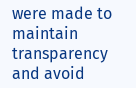were made to maintain transparency and avoid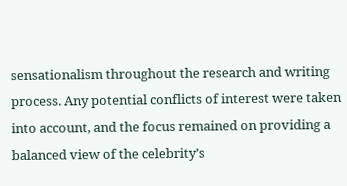sensationalism throughout the research and writing process. Any potential conflicts of interest were taken into account, and the focus remained on providing a balanced view of the celebrity’s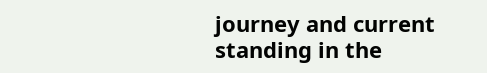journey and current standing in the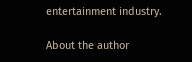entertainment industry.

About the author